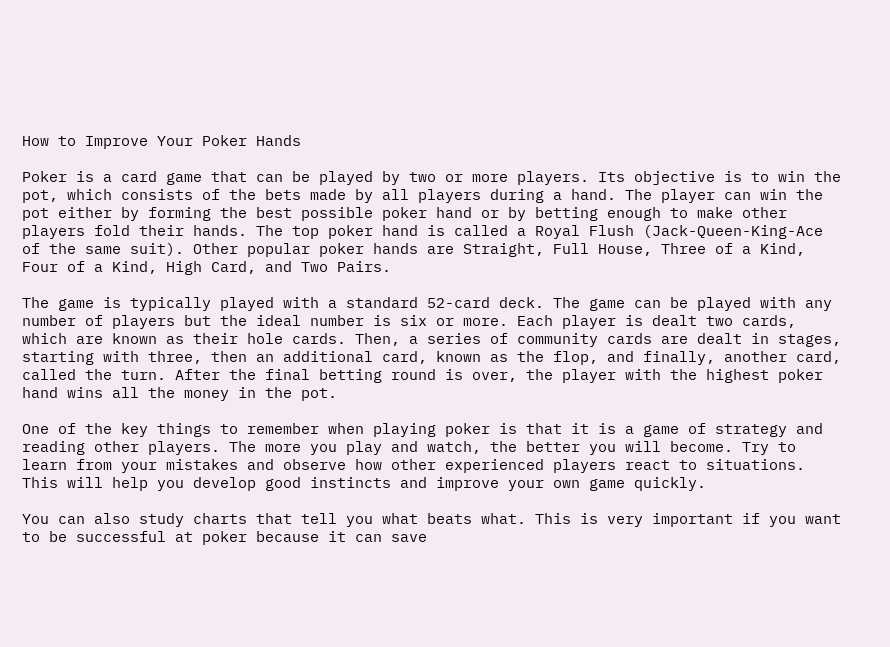How to Improve Your Poker Hands

Poker is a card game that can be played by two or more players. Its objective is to win the pot, which consists of the bets made by all players during a hand. The player can win the pot either by forming the best possible poker hand or by betting enough to make other players fold their hands. The top poker hand is called a Royal Flush (Jack-Queen-King-Ace of the same suit). Other popular poker hands are Straight, Full House, Three of a Kind, Four of a Kind, High Card, and Two Pairs.

The game is typically played with a standard 52-card deck. The game can be played with any number of players but the ideal number is six or more. Each player is dealt two cards, which are known as their hole cards. Then, a series of community cards are dealt in stages, starting with three, then an additional card, known as the flop, and finally, another card, called the turn. After the final betting round is over, the player with the highest poker hand wins all the money in the pot.

One of the key things to remember when playing poker is that it is a game of strategy and reading other players. The more you play and watch, the better you will become. Try to learn from your mistakes and observe how other experienced players react to situations. This will help you develop good instincts and improve your own game quickly.

You can also study charts that tell you what beats what. This is very important if you want to be successful at poker because it can save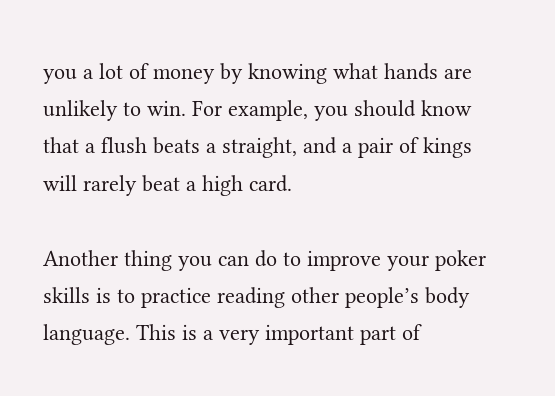you a lot of money by knowing what hands are unlikely to win. For example, you should know that a flush beats a straight, and a pair of kings will rarely beat a high card.

Another thing you can do to improve your poker skills is to practice reading other people’s body language. This is a very important part of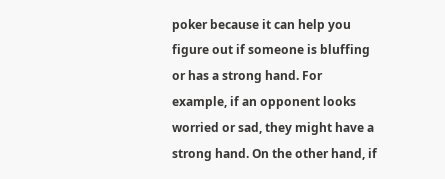poker because it can help you figure out if someone is bluffing or has a strong hand. For example, if an opponent looks worried or sad, they might have a strong hand. On the other hand, if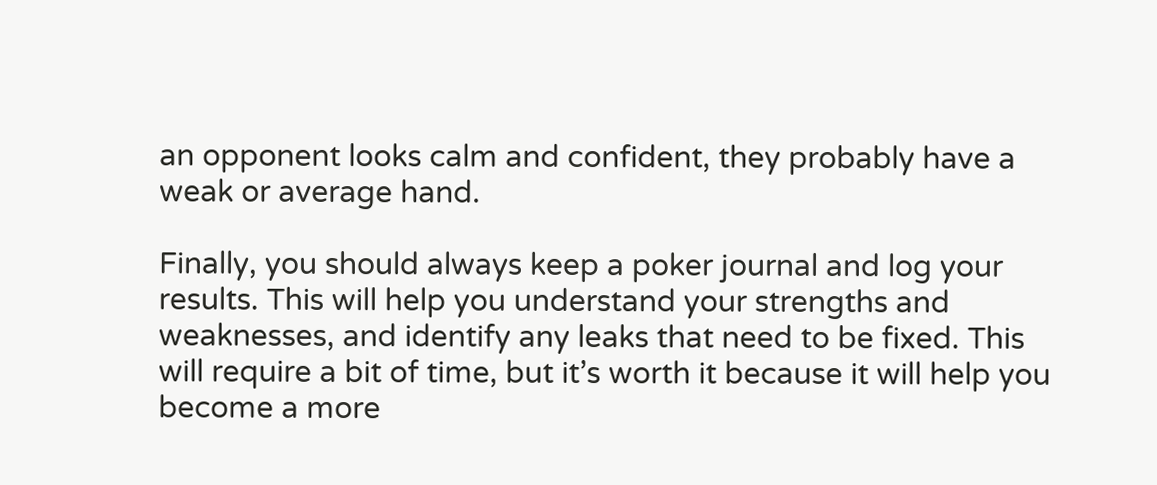an opponent looks calm and confident, they probably have a weak or average hand.

Finally, you should always keep a poker journal and log your results. This will help you understand your strengths and weaknesses, and identify any leaks that need to be fixed. This will require a bit of time, but it’s worth it because it will help you become a more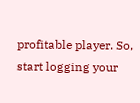profitable player. So, start logging your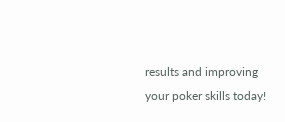results and improving your poker skills today!